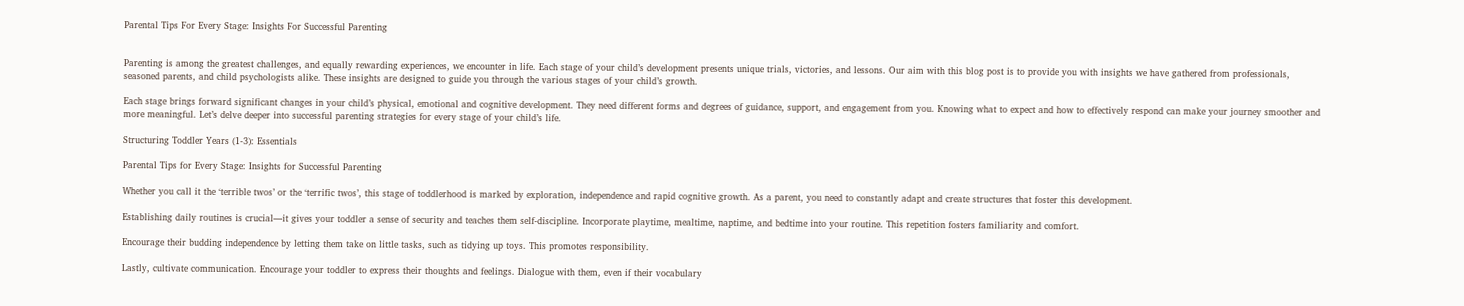Parental Tips For Every Stage: Insights For Successful Parenting


Parenting is among the greatest challenges, and equally rewarding experiences, we encounter in life. Each stage of your child’s development presents unique trials, victories, and lessons. Our aim with this blog post is to provide you with insights we have gathered from professionals, seasoned parents, and child psychologists alike. These insights are designed to guide you through the various stages of your child’s growth.

Each stage brings forward significant changes in your child’s physical, emotional and cognitive development. They need different forms and degrees of guidance, support, and engagement from you. Knowing what to expect and how to effectively respond can make your journey smoother and more meaningful. Let’s delve deeper into successful parenting strategies for every stage of your child’s life.

Structuring Toddler Years (1-3): Essentials

Parental Tips for Every Stage: Insights for Successful Parenting

Whether you call it the ‘terrible twos’ or the ‘terrific twos’, this stage of toddlerhood is marked by exploration, independence and rapid cognitive growth. As a parent, you need to constantly adapt and create structures that foster this development.

Establishing daily routines is crucial—it gives your toddler a sense of security and teaches them self-discipline. Incorporate playtime, mealtime, naptime, and bedtime into your routine. This repetition fosters familiarity and comfort.

Encourage their budding independence by letting them take on little tasks, such as tidying up toys. This promotes responsibility.

Lastly, cultivate communication. Encourage your toddler to express their thoughts and feelings. Dialogue with them, even if their vocabulary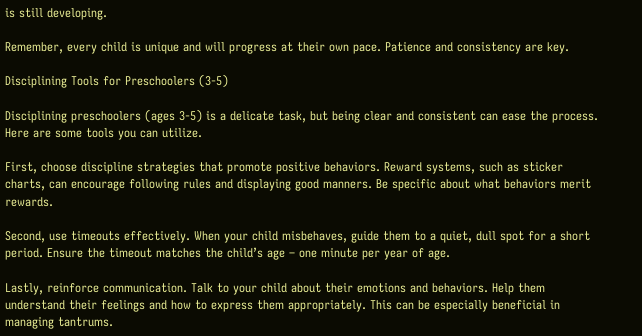is still developing.

Remember, every child is unique and will progress at their own pace. Patience and consistency are key.

Disciplining Tools for Preschoolers (3-5)

Disciplining preschoolers (ages 3-5) is a delicate task, but being clear and consistent can ease the process. Here are some tools you can utilize.

First, choose discipline strategies that promote positive behaviors. Reward systems, such as sticker charts, can encourage following rules and displaying good manners. Be specific about what behaviors merit rewards.

Second, use timeouts effectively. When your child misbehaves, guide them to a quiet, dull spot for a short period. Ensure the timeout matches the child’s age – one minute per year of age.

Lastly, reinforce communication. Talk to your child about their emotions and behaviors. Help them understand their feelings and how to express them appropriately. This can be especially beneficial in managing tantrums.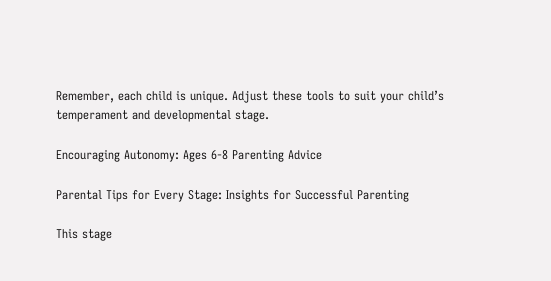Remember, each child is unique. Adjust these tools to suit your child’s temperament and developmental stage.

Encouraging Autonomy: Ages 6-8 Parenting Advice

Parental Tips for Every Stage: Insights for Successful Parenting

This stage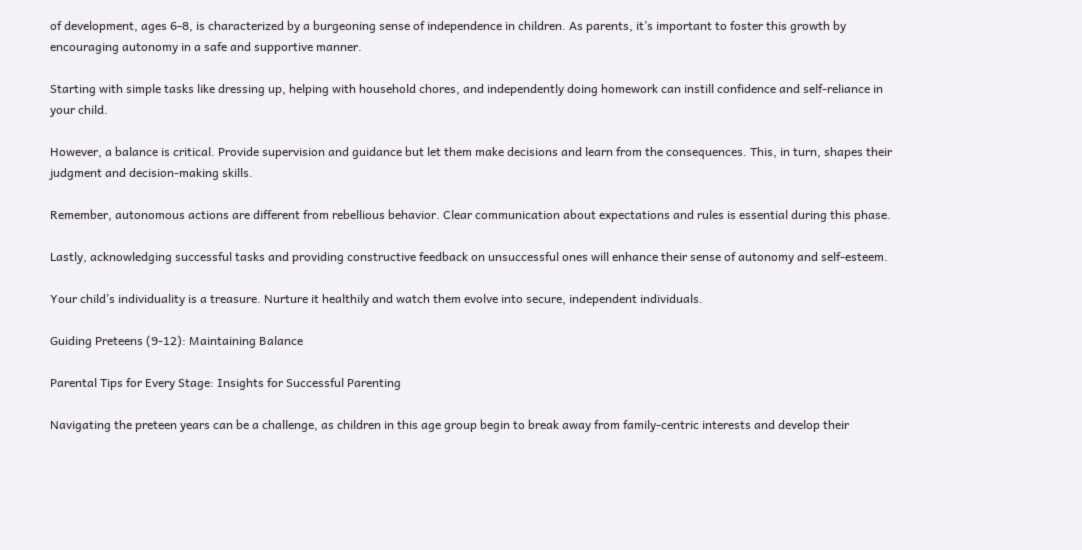of development, ages 6-8, is characterized by a burgeoning sense of independence in children. As parents, it’s important to foster this growth by encouraging autonomy in a safe and supportive manner.

Starting with simple tasks like dressing up, helping with household chores, and independently doing homework can instill confidence and self-reliance in your child.

However, a balance is critical. Provide supervision and guidance but let them make decisions and learn from the consequences. This, in turn, shapes their judgment and decision-making skills.

Remember, autonomous actions are different from rebellious behavior. Clear communication about expectations and rules is essential during this phase.

Lastly, acknowledging successful tasks and providing constructive feedback on unsuccessful ones will enhance their sense of autonomy and self-esteem.

Your child’s individuality is a treasure. Nurture it healthily and watch them evolve into secure, independent individuals.

Guiding Preteens (9-12): Maintaining Balance

Parental Tips for Every Stage: Insights for Successful Parenting

Navigating the preteen years can be a challenge, as children in this age group begin to break away from family-centric interests and develop their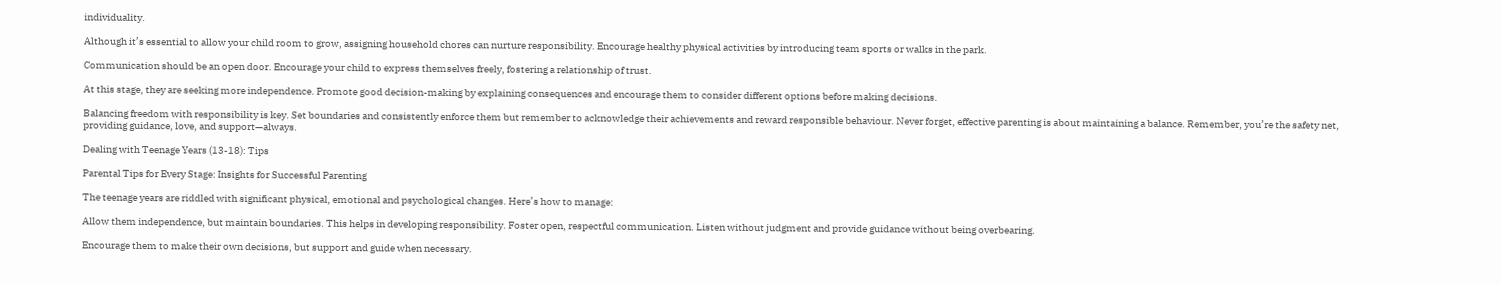individuality.

Although it’s essential to allow your child room to grow, assigning household chores can nurture responsibility. Encourage healthy physical activities by introducing team sports or walks in the park.

Communication should be an open door. Encourage your child to express themselves freely, fostering a relationship of trust.

At this stage, they are seeking more independence. Promote good decision-making by explaining consequences and encourage them to consider different options before making decisions.

Balancing freedom with responsibility is key. Set boundaries and consistently enforce them but remember to acknowledge their achievements and reward responsible behaviour. Never forget, effective parenting is about maintaining a balance. Remember, you’re the safety net, providing guidance, love, and support—always.

Dealing with Teenage Years (13-18): Tips

Parental Tips for Every Stage: Insights for Successful Parenting

The teenage years are riddled with significant physical, emotional and psychological changes. Here’s how to manage:

Allow them independence, but maintain boundaries. This helps in developing responsibility. Foster open, respectful communication. Listen without judgment and provide guidance without being overbearing.

Encourage them to make their own decisions, but support and guide when necessary.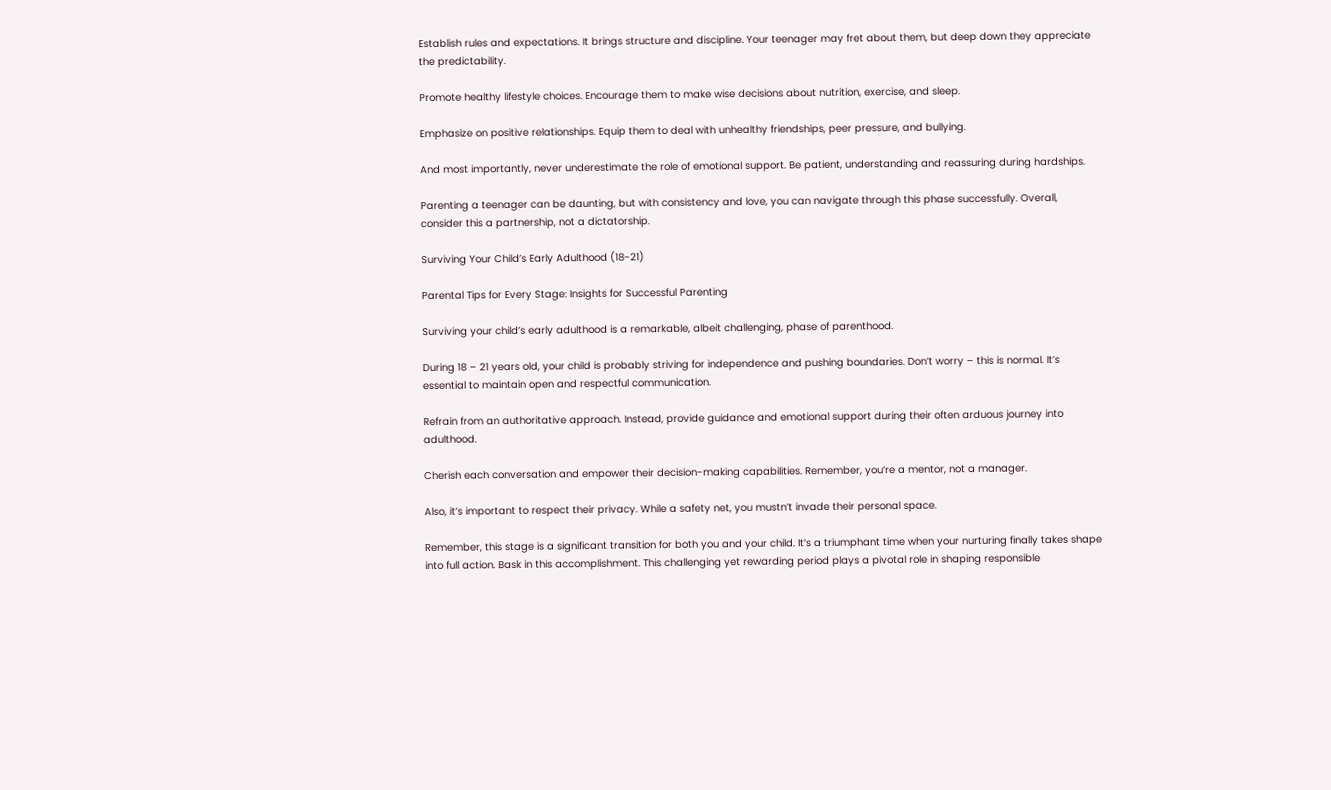Establish rules and expectations. It brings structure and discipline. Your teenager may fret about them, but deep down they appreciate the predictability.

Promote healthy lifestyle choices. Encourage them to make wise decisions about nutrition, exercise, and sleep.

Emphasize on positive relationships. Equip them to deal with unhealthy friendships, peer pressure, and bullying.

And most importantly, never underestimate the role of emotional support. Be patient, understanding and reassuring during hardships.

Parenting a teenager can be daunting, but with consistency and love, you can navigate through this phase successfully. Overall, consider this a partnership, not a dictatorship.

Surviving Your Child’s Early Adulthood (18-21)

Parental Tips for Every Stage: Insights for Successful Parenting

Surviving your child’s early adulthood is a remarkable, albeit challenging, phase of parenthood.

During 18 – 21 years old, your child is probably striving for independence and pushing boundaries. Don’t worry – this is normal. It’s essential to maintain open and respectful communication.

Refrain from an authoritative approach. Instead, provide guidance and emotional support during their often arduous journey into adulthood.

Cherish each conversation and empower their decision-making capabilities. Remember, you’re a mentor, not a manager.

Also, it’s important to respect their privacy. While a safety net, you mustn’t invade their personal space.

Remember, this stage is a significant transition for both you and your child. It’s a triumphant time when your nurturing finally takes shape into full action. Bask in this accomplishment. This challenging yet rewarding period plays a pivotal role in shaping responsible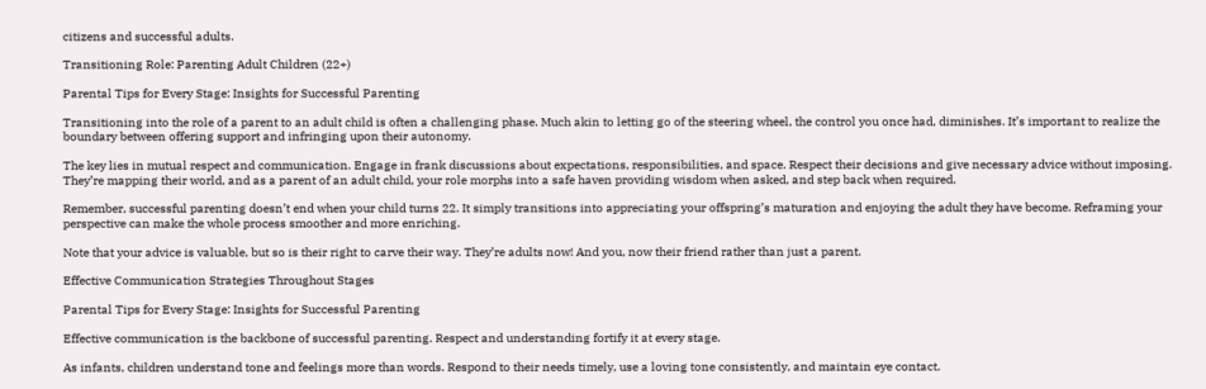citizens and successful adults.

Transitioning Role: Parenting Adult Children (22+)

Parental Tips for Every Stage: Insights for Successful Parenting

Transitioning into the role of a parent to an adult child is often a challenging phase. Much akin to letting go of the steering wheel, the control you once had, diminishes. It’s important to realize the boundary between offering support and infringing upon their autonomy.

The key lies in mutual respect and communication. Engage in frank discussions about expectations, responsibilities, and space. Respect their decisions and give necessary advice without imposing. They’re mapping their world, and as a parent of an adult child, your role morphs into a safe haven providing wisdom when asked, and step back when required.

Remember, successful parenting doesn’t end when your child turns 22. It simply transitions into appreciating your offspring’s maturation and enjoying the adult they have become. Reframing your perspective can make the whole process smoother and more enriching.

Note that your advice is valuable, but so is their right to carve their way. They’re adults now! And you, now their friend rather than just a parent.

Effective Communication Strategies Throughout Stages

Parental Tips for Every Stage: Insights for Successful Parenting

Effective communication is the backbone of successful parenting. Respect and understanding fortify it at every stage.

As infants, children understand tone and feelings more than words. Respond to their needs timely, use a loving tone consistently, and maintain eye contact.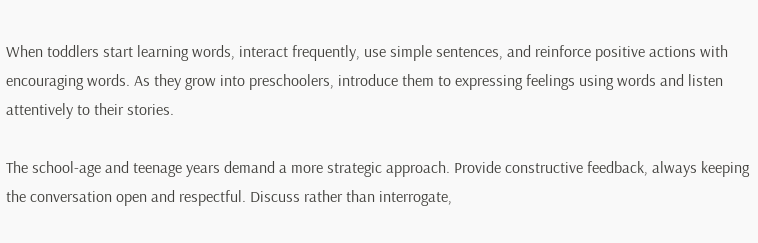When toddlers start learning words, interact frequently, use simple sentences, and reinforce positive actions with encouraging words. As they grow into preschoolers, introduce them to expressing feelings using words and listen attentively to their stories.

The school-age and teenage years demand a more strategic approach. Provide constructive feedback, always keeping the conversation open and respectful. Discuss rather than interrogate,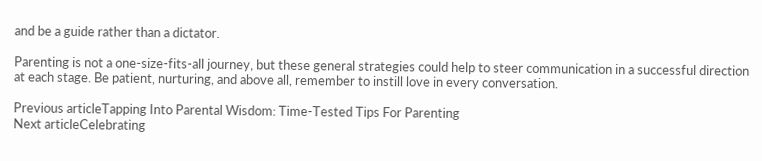and be a guide rather than a dictator.

Parenting is not a one-size-fits-all journey, but these general strategies could help to steer communication in a successful direction at each stage. Be patient, nurturing, and above all, remember to instill love in every conversation.

Previous articleTapping Into Parental Wisdom: Time-Tested Tips For Parenting
Next articleCelebrating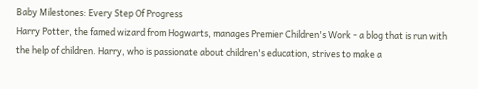Baby Milestones: Every Step Of Progress
Harry Potter, the famed wizard from Hogwarts, manages Premier Children's Work - a blog that is run with the help of children. Harry, who is passionate about children's education, strives to make a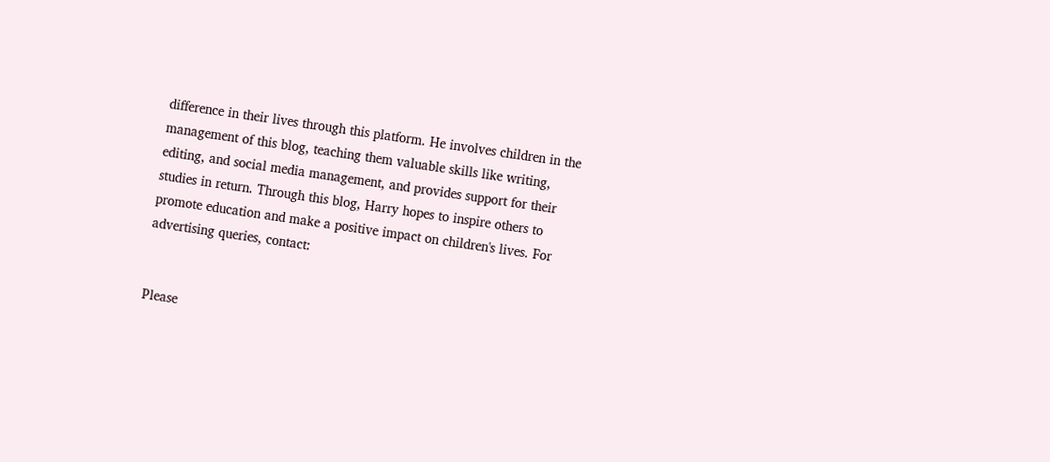difference in their lives through this platform. He involves children in the management of this blog, teaching them valuable skills like writing, editing, and social media management, and provides support for their studies in return. Through this blog, Harry hopes to inspire others to promote education and make a positive impact on children's lives. For advertising queries, contact:


Please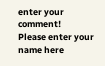enter your comment!
Please enter your name here